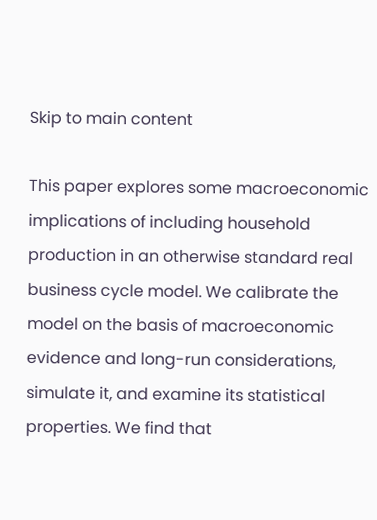Skip to main content

This paper explores some macroeconomic implications of including household production in an otherwise standard real business cycle model. We calibrate the model on the basis of macroeconomic evidence and long-run considerations, simulate it, and examine its statistical properties. We find that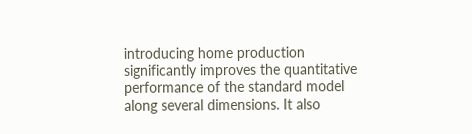introducing home production significantly improves the quantitative performance of the standard model along several dimensions. It also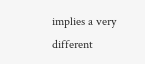implies a very different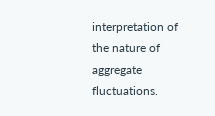interpretation of the nature of aggregate fluctuations.